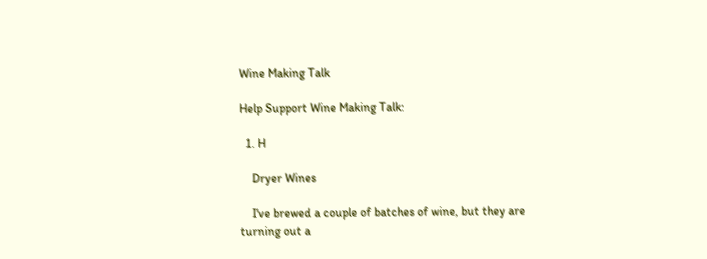Wine Making Talk

Help Support Wine Making Talk:

  1. H

    Dryer Wines

    I've brewed a couple of batches of wine, but they are turning out a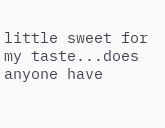little sweet for my taste...does anyone have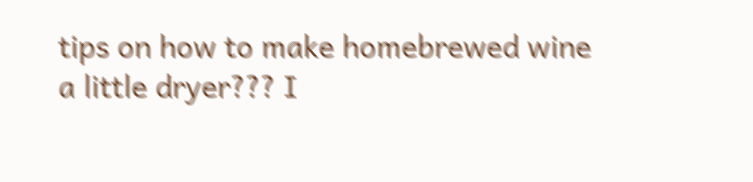tips on how to make homebrewed wine a little dryer??? I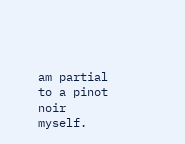am partial to a pinot noir myself.